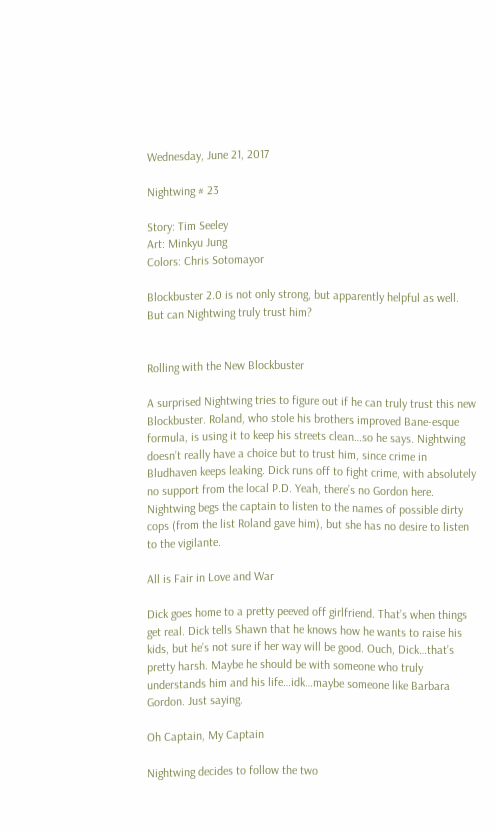Wednesday, June 21, 2017

Nightwing # 23

Story: Tim Seeley
Art: Minkyu Jung
Colors: Chris Sotomayor

Blockbuster 2.0 is not only strong, but apparently helpful as well. But can Nightwing truly trust him?


Rolling with the New Blockbuster

A surprised Nightwing tries to figure out if he can truly trust this new Blockbuster. Roland, who stole his brothers improved Bane-esque formula, is using it to keep his streets clean…so he says. Nightwing doesn’t really have a choice but to trust him, since crime in Bludhaven keeps leaking. Dick runs off to fight crime, with absolutely no support from the local P.D. Yeah, there’s no Gordon here. Nightwing begs the captain to listen to the names of possible dirty cops (from the list Roland gave him), but she has no desire to listen to the vigilante.

All is Fair in Love and War

Dick goes home to a pretty peeved off girlfriend. That’s when things get real. Dick tells Shawn that he knows how he wants to raise his kids, but he’s not sure if her way will be good. Ouch, Dick…that’s pretty harsh. Maybe he should be with someone who truly understands him and his life…idk…maybe someone like Barbara Gordon. Just saying.

Oh Captain, My Captain

Nightwing decides to follow the two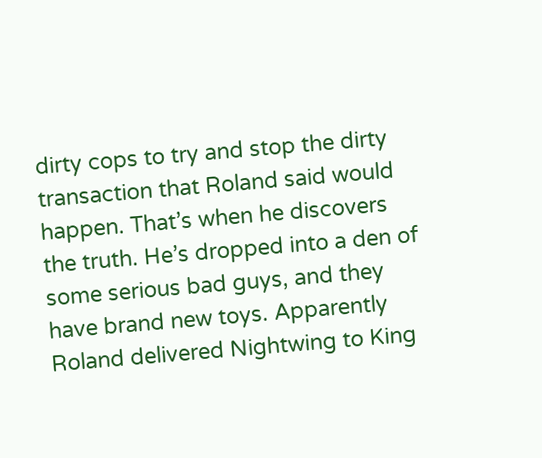dirty cops to try and stop the dirty transaction that Roland said would happen. That’s when he discovers the truth. He’s dropped into a den of some serious bad guys, and they have brand new toys. Apparently Roland delivered Nightwing to King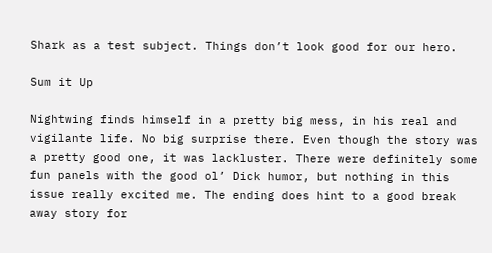Shark as a test subject. Things don’t look good for our hero.

Sum it Up

Nightwing finds himself in a pretty big mess, in his real and vigilante life. No big surprise there. Even though the story was a pretty good one, it was lackluster. There were definitely some fun panels with the good ol’ Dick humor, but nothing in this issue really excited me. The ending does hint to a good break away story for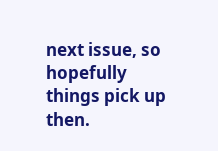next issue, so hopefully things pick up then.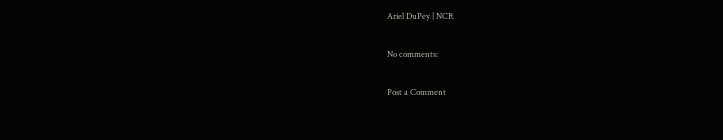Ariel DuPey | NCR

No comments:

Post a Comment